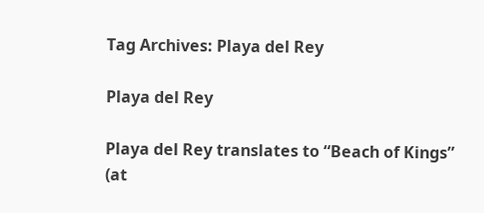Tag Archives: Playa del Rey

Playa del Rey

Playa del Rey translates to “Beach of Kings” (at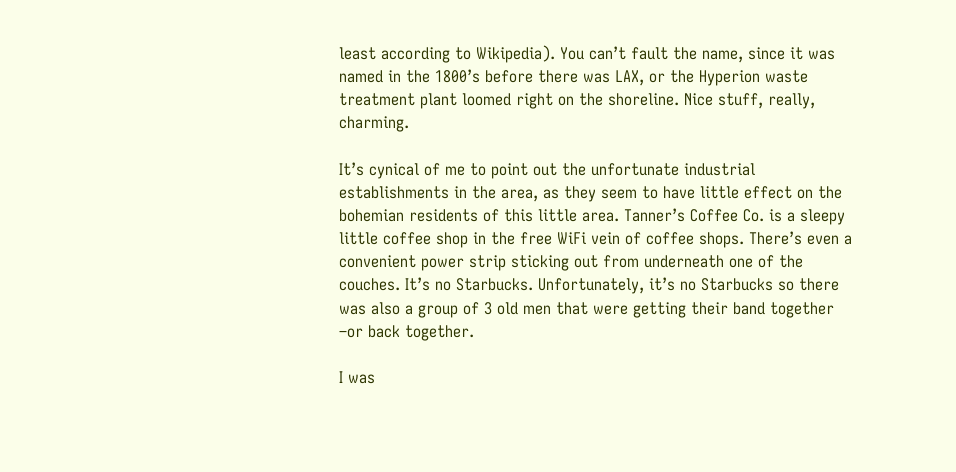least according to Wikipedia). You can’t fault the name, since it was named in the 1800’s before there was LAX, or the Hyperion waste treatment plant loomed right on the shoreline. Nice stuff, really, charming.

It’s cynical of me to point out the unfortunate industrial establishments in the area, as they seem to have little effect on the bohemian residents of this little area. Tanner’s Coffee Co. is a sleepy little coffee shop in the free WiFi vein of coffee shops. There’s even a convenient power strip sticking out from underneath one of the couches. It’s no Starbucks. Unfortunately, it’s no Starbucks so there was also a group of 3 old men that were getting their band together –or back together.

I was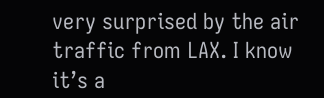very surprised by the air traffic from LAX. I know it’s a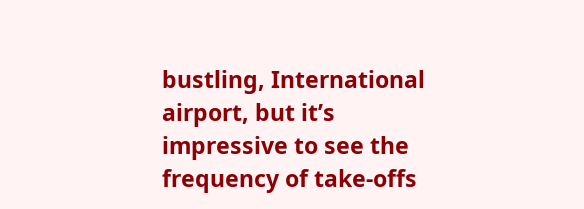bustling, International airport, but it’s impressive to see the frequency of take-offs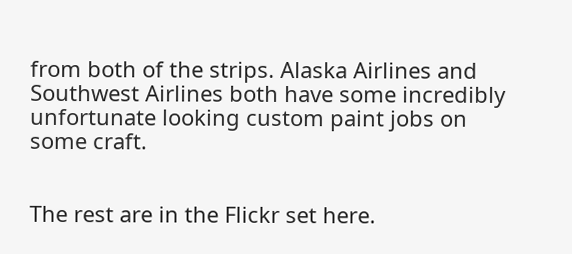from both of the strips. Alaska Airlines and Southwest Airlines both have some incredibly unfortunate looking custom paint jobs on some craft.


The rest are in the Flickr set here.